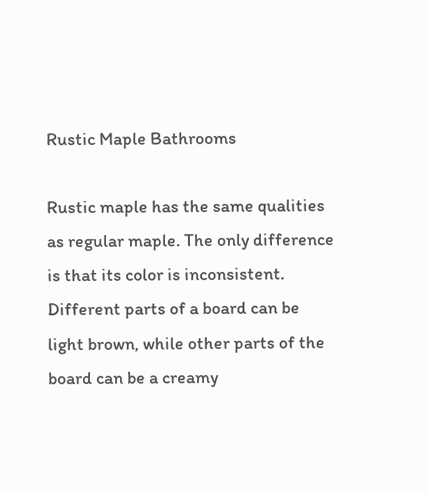Rustic Maple Bathrooms

Rustic maple has the same qualities as regular maple. The only difference is that its color is inconsistent. Different parts of a board can be light brown, while other parts of the board can be a creamy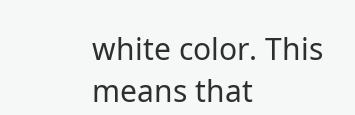white color. This means that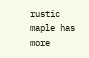rustic maple has more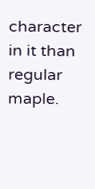character in it than regular maple.